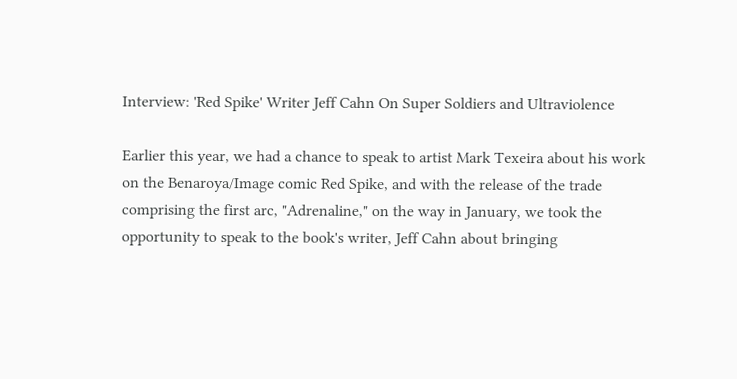Interview: 'Red Spike' Writer Jeff Cahn On Super Soldiers and Ultraviolence

Earlier this year, we had a chance to speak to artist Mark Texeira about his work on the Benaroya/Image comic Red Spike, and with the release of the trade comprising the first arc, "Adrenaline," on the way in January, we took the opportunity to speak to the book's writer, Jeff Cahn about bringing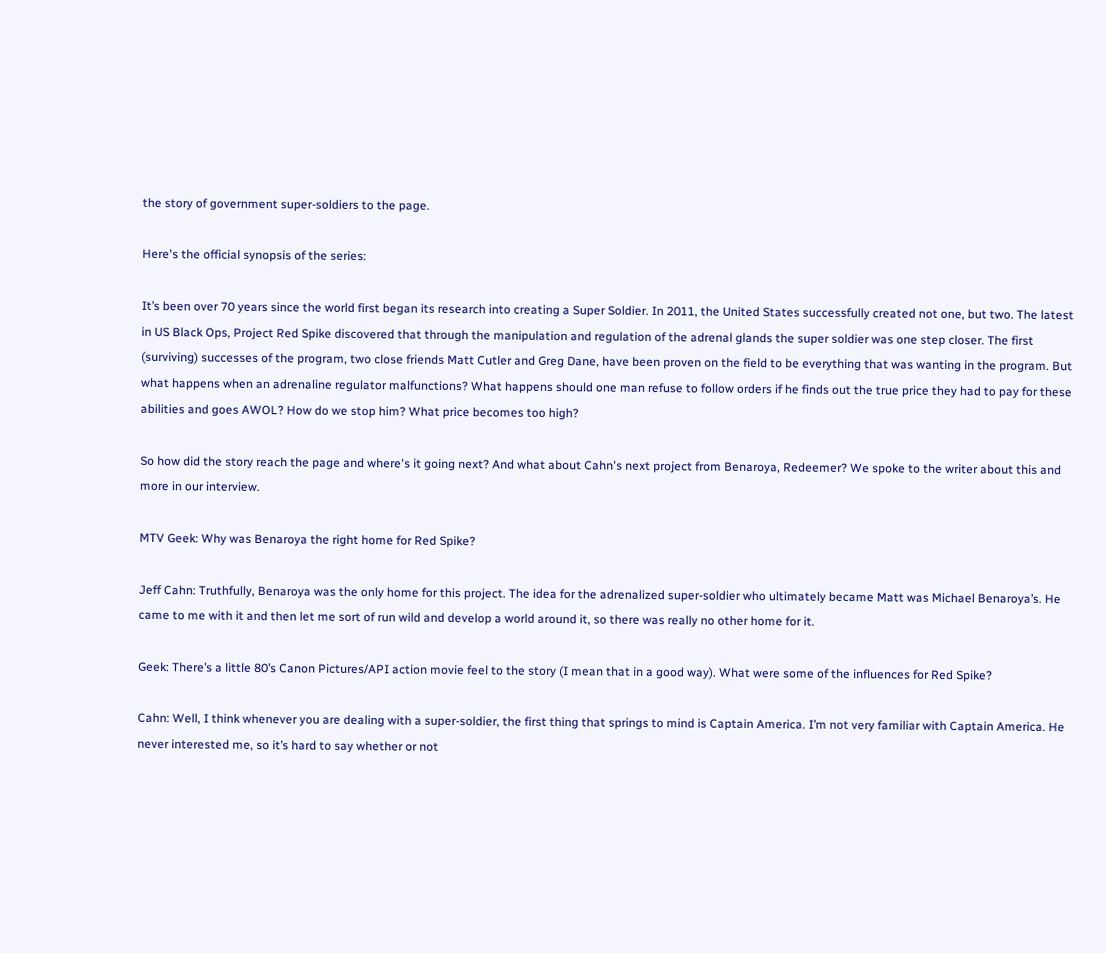the story of government super-soldiers to the page.

Here's the official synopsis of the series:

It’s been over 70 years since the world first began its research into creating a Super Soldier. In 2011, the United States successfully created not one, but two. The latest in US Black Ops, Project Red Spike discovered that through the manipulation and regulation of the adrenal glands the super soldier was one step closer. The first (surviving) successes of the program, two close friends Matt Cutler and Greg Dane, have been proven on the field to be everything that was wanting in the program. But what happens when an adrenaline regulator malfunctions? What happens should one man refuse to follow orders if he finds out the true price they had to pay for these abilities and goes AWOL? How do we stop him? What price becomes too high?

So how did the story reach the page and where's it going next? And what about Cahn's next project from Benaroya, Redeemer? We spoke to the writer about this and more in our interview.

MTV Geek: Why was Benaroya the right home for Red Spike?

Jeff Cahn: Truthfully, Benaroya was the only home for this project. The idea for the adrenalized super-soldier who ultimately became Matt was Michael Benaroya’s. He came to me with it and then let me sort of run wild and develop a world around it, so there was really no other home for it.

Geek: There’s a little 80’s Canon Pictures/API action movie feel to the story (I mean that in a good way). What were some of the influences for Red Spike?

Cahn: Well, I think whenever you are dealing with a super-soldier, the first thing that springs to mind is Captain America. I’m not very familiar with Captain America. He never interested me, so it’s hard to say whether or not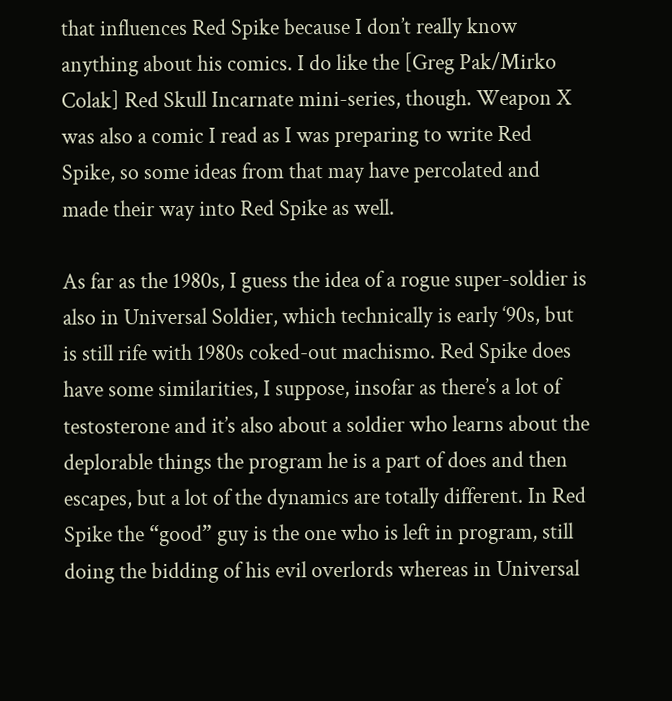that influences Red Spike because I don’t really know anything about his comics. I do like the [Greg Pak/Mirko Colak] Red Skull Incarnate mini-series, though. Weapon X was also a comic I read as I was preparing to write Red Spike, so some ideas from that may have percolated and made their way into Red Spike as well.

As far as the 1980s, I guess the idea of a rogue super-soldier is also in Universal Soldier, which technically is early ‘90s, but is still rife with 1980s coked-out machismo. Red Spike does have some similarities, I suppose, insofar as there’s a lot of testosterone and it’s also about a soldier who learns about the deplorable things the program he is a part of does and then escapes, but a lot of the dynamics are totally different. In Red Spike the “good” guy is the one who is left in program, still doing the bidding of his evil overlords whereas in Universal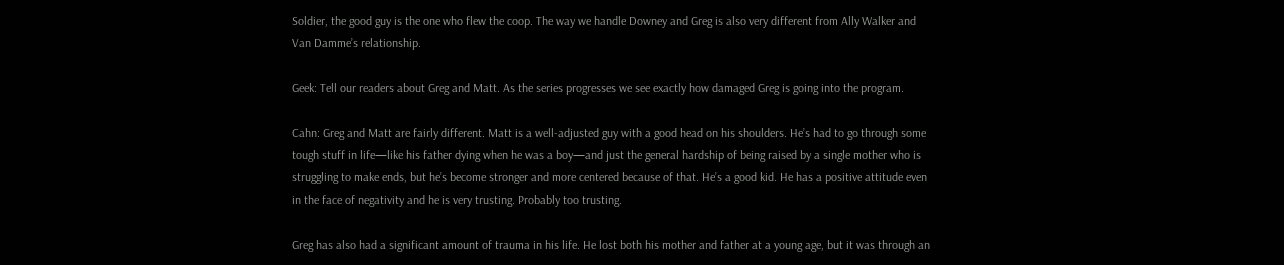Soldier, the good guy is the one who flew the coop. The way we handle Downey and Greg is also very different from Ally Walker and Van Damme’s relationship.

Geek: Tell our readers about Greg and Matt. As the series progresses we see exactly how damaged Greg is going into the program.

Cahn: Greg and Matt are fairly different. Matt is a well-adjusted guy with a good head on his shoulders. He’s had to go through some tough stuff in life—like his father dying when he was a boy—and just the general hardship of being raised by a single mother who is struggling to make ends, but he’s become stronger and more centered because of that. He’s a good kid. He has a positive attitude even in the face of negativity and he is very trusting. Probably too trusting.

Greg has also had a significant amount of trauma in his life. He lost both his mother and father at a young age, but it was through an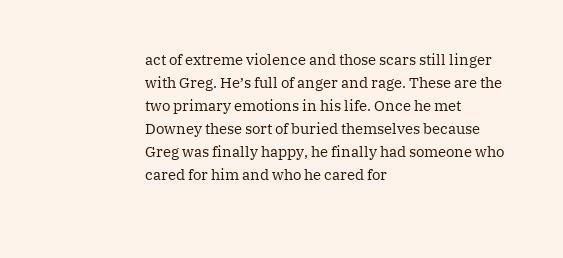act of extreme violence and those scars still linger with Greg. He’s full of anger and rage. These are the two primary emotions in his life. Once he met Downey these sort of buried themselves because Greg was finally happy, he finally had someone who cared for him and who he cared for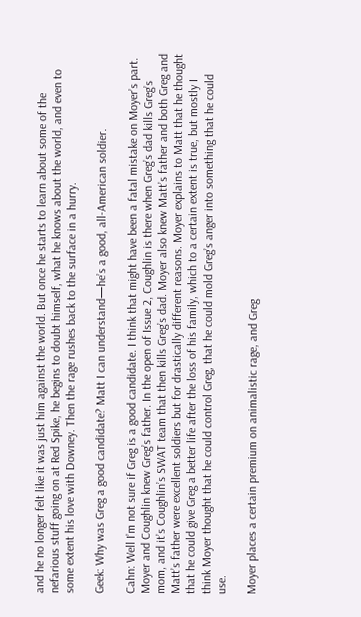and he no longer felt like it was just him against the world. But once he starts to learn about some of the nefarious stuff going on at Red Spike, he begins to doubt himself, what he knows about the world, and even to some extent his love with Downey. Then the rage rushes back to the surface in a hurry.

Geek: Why was Greg a good candidate? Matt I can understand—he’s a good, all-American soldier.

Cahn: Well I’m not sure if Greg is a good candidate. I think that might have been a fatal mistake on Moyer’s part. Moyer and Coughlin knew Greg’s father. In the open of Issue 2, Coughlin is there when Greg’s dad kills Greg’s mom, and it’s Coughlin’s SWAT team that then kills Greg’s dad. Moyer also knew Matt’s father and both Greg and Matt’s father were excellent soldiers but for drastically different reasons. Moyer explains to Matt that he thought that he could give Greg a better life after the loss of his family, which to a certain extent is true, but mostly I think Moyer thought that he could control Greg, that he could mold Greg’s anger into something that he could use.

Moyer places a certain premium on animalistic rage, and Greg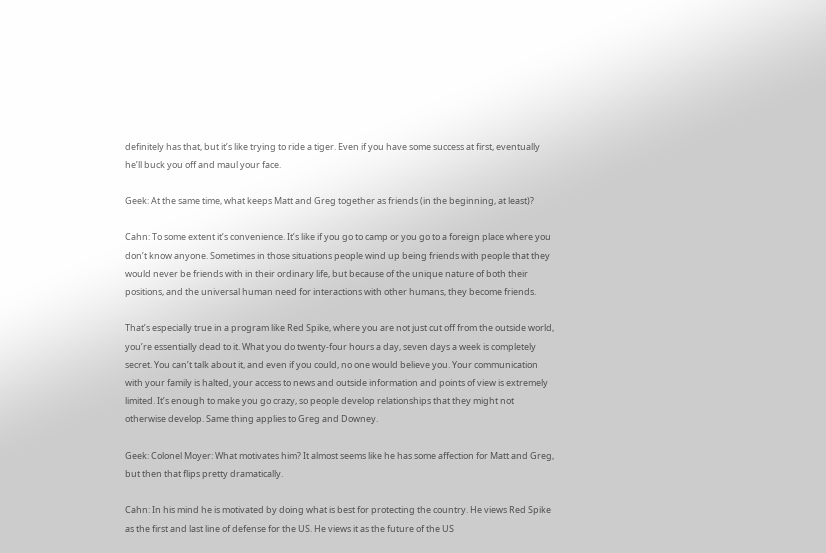definitely has that, but it’s like trying to ride a tiger. Even if you have some success at first, eventually he’ll buck you off and maul your face.

Geek: At the same time, what keeps Matt and Greg together as friends (in the beginning, at least)?

Cahn: To some extent it’s convenience. It’s like if you go to camp or you go to a foreign place where you don’t know anyone. Sometimes in those situations people wind up being friends with people that they would never be friends with in their ordinary life, but because of the unique nature of both their positions, and the universal human need for interactions with other humans, they become friends.

That’s especially true in a program like Red Spike, where you are not just cut off from the outside world, you’re essentially dead to it. What you do twenty-four hours a day, seven days a week is completely secret. You can’t talk about it, and even if you could, no one would believe you. Your communication with your family is halted, your access to news and outside information and points of view is extremely limited. It’s enough to make you go crazy, so people develop relationships that they might not otherwise develop. Same thing applies to Greg and Downey.

Geek: Colonel Moyer: What motivates him? It almost seems like he has some affection for Matt and Greg, but then that flips pretty dramatically.

Cahn: In his mind he is motivated by doing what is best for protecting the country. He views Red Spike as the first and last line of defense for the US. He views it as the future of the US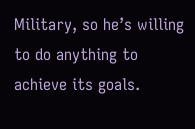Military, so he’s willing to do anything to achieve its goals.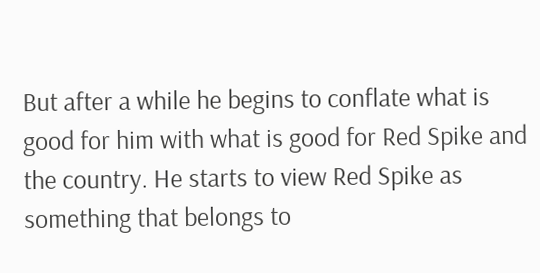But after a while he begins to conflate what is good for him with what is good for Red Spike and the country. He starts to view Red Spike as something that belongs to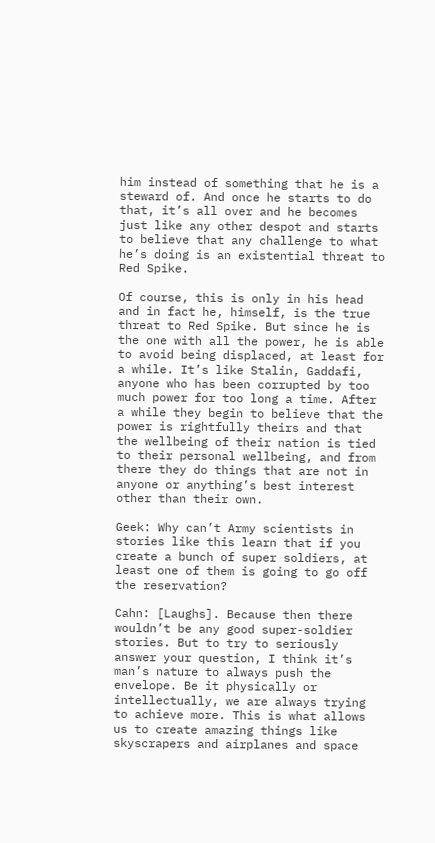him instead of something that he is a steward of. And once he starts to do that, it’s all over and he becomes just like any other despot and starts to believe that any challenge to what he’s doing is an existential threat to Red Spike.

Of course, this is only in his head and in fact he, himself, is the true threat to Red Spike. But since he is the one with all the power, he is able to avoid being displaced, at least for a while. It’s like Stalin, Gaddafi, anyone who has been corrupted by too much power for too long a time. After a while they begin to believe that the power is rightfully theirs and that the wellbeing of their nation is tied to their personal wellbeing, and from there they do things that are not in anyone or anything’s best interest other than their own.

Geek: Why can’t Army scientists in stories like this learn that if you create a bunch of super soldiers, at least one of them is going to go off the reservation?

Cahn: [Laughs]. Because then there wouldn’t be any good super-soldier stories. But to try to seriously answer your question, I think it’s man’s nature to always push the envelope. Be it physically or intellectually, we are always trying to achieve more. This is what allows us to create amazing things like skyscrapers and airplanes and space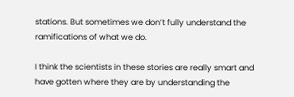stations. But sometimes we don’t fully understand the ramifications of what we do.

I think the scientists in these stories are really smart and have gotten where they are by understanding the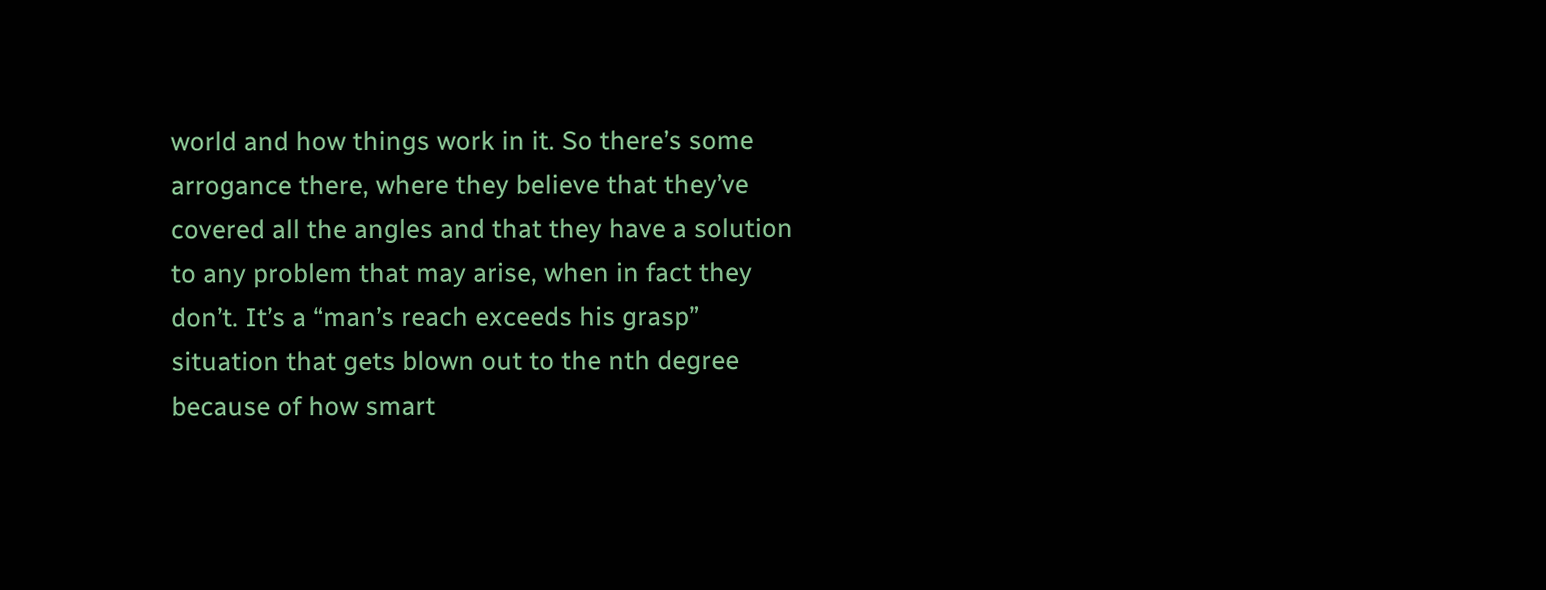world and how things work in it. So there’s some arrogance there, where they believe that they’ve covered all the angles and that they have a solution to any problem that may arise, when in fact they don’t. It’s a “man’s reach exceeds his grasp” situation that gets blown out to the nth degree because of how smart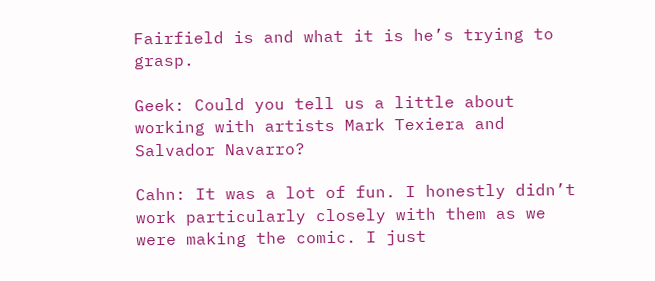Fairfield is and what it is he’s trying to grasp.

Geek: Could you tell us a little about working with artists Mark Texiera and Salvador Navarro?

Cahn: It was a lot of fun. I honestly didn’t work particularly closely with them as we were making the comic. I just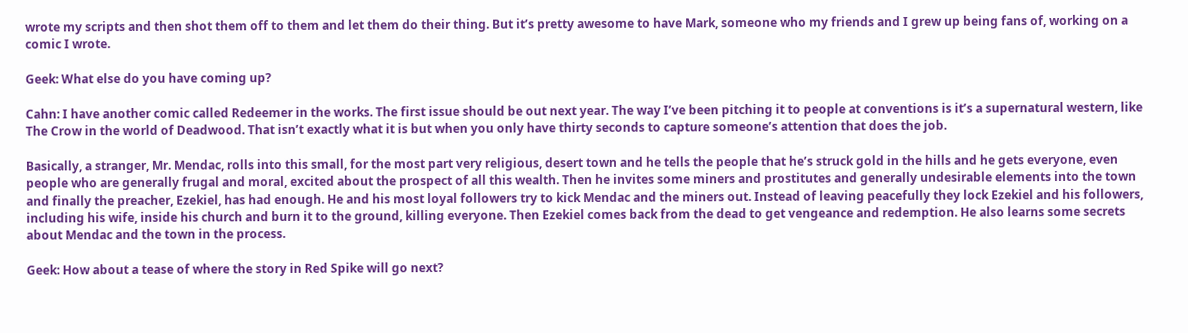wrote my scripts and then shot them off to them and let them do their thing. But it’s pretty awesome to have Mark, someone who my friends and I grew up being fans of, working on a comic I wrote.

Geek: What else do you have coming up?

Cahn: I have another comic called Redeemer in the works. The first issue should be out next year. The way I’ve been pitching it to people at conventions is it’s a supernatural western, like The Crow in the world of Deadwood. That isn’t exactly what it is but when you only have thirty seconds to capture someone’s attention that does the job.

Basically, a stranger, Mr. Mendac, rolls into this small, for the most part very religious, desert town and he tells the people that he’s struck gold in the hills and he gets everyone, even people who are generally frugal and moral, excited about the prospect of all this wealth. Then he invites some miners and prostitutes and generally undesirable elements into the town and finally the preacher, Ezekiel, has had enough. He and his most loyal followers try to kick Mendac and the miners out. Instead of leaving peacefully they lock Ezekiel and his followers, including his wife, inside his church and burn it to the ground, killing everyone. Then Ezekiel comes back from the dead to get vengeance and redemption. He also learns some secrets about Mendac and the town in the process.

Geek: How about a tease of where the story in Red Spike will go next?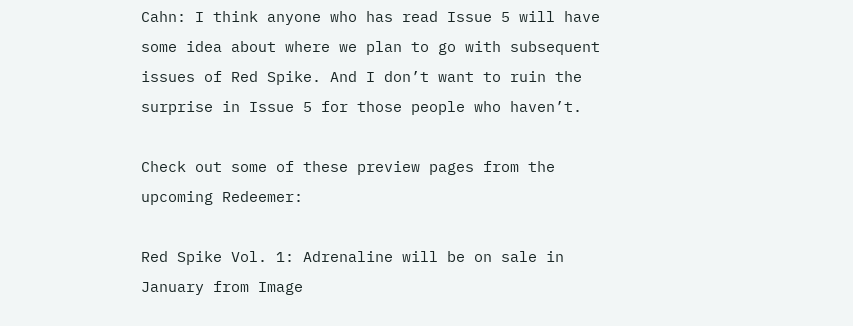Cahn: I think anyone who has read Issue 5 will have some idea about where we plan to go with subsequent issues of Red Spike. And I don’t want to ruin the surprise in Issue 5 for those people who haven’t.

Check out some of these preview pages from the upcoming Redeemer:

Red Spike Vol. 1: Adrenaline will be on sale in January from Image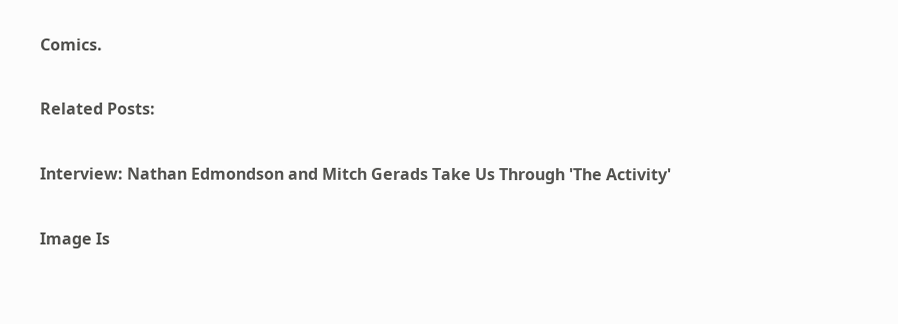Comics.

Related Posts:

Interview: Nathan Edmondson and Mitch Gerads Take Us Through 'The Activity'

Image Is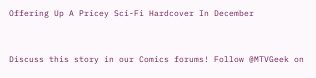Offering Up A Pricey Sci-Fi Hardcover In December


Discuss this story in our Comics forums! Follow @MTVGeek on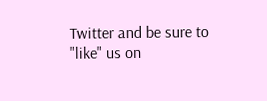Twitter and be sure to "like" us on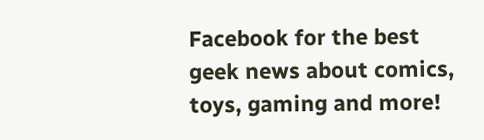Facebook for the best geek news about comics, toys, gaming and more!